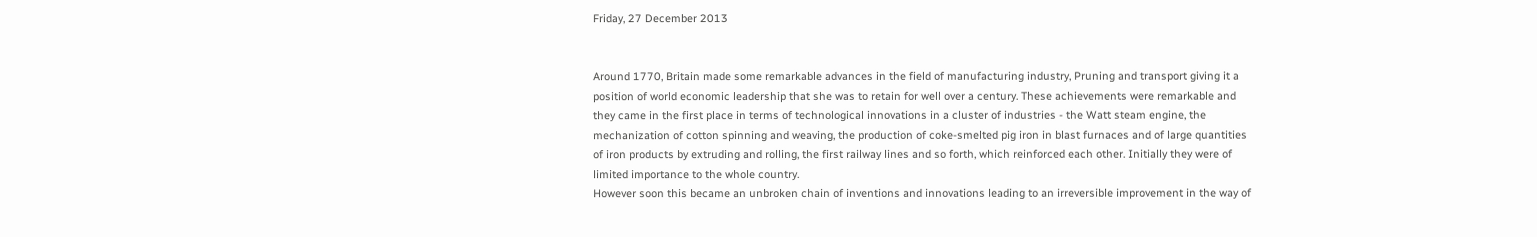Friday, 27 December 2013


Around 1770, Britain made some remarkable advances in the field of manufacturing industry, Pruning and transport giving it a position of world economic leadership that she was to retain for well over a century. These achievements were remarkable and they came in the first place in terms of technological innovations in a cluster of industries - the Watt steam engine, the mechanization of cotton spinning and weaving, the production of coke-smelted pig iron in blast furnaces and of large quantities of iron products by extruding and rolling, the first railway lines and so forth, which reinforced each other. Initially they were of limited importance to the whole country.
However soon this became an unbroken chain of inventions and innovations leading to an irreversible improvement in the way of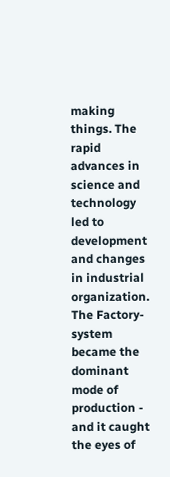making things. The rapid advances in science and technology led to development and changes in industrial organization. The Factory-system became the dominant mode of production - and it caught the eyes of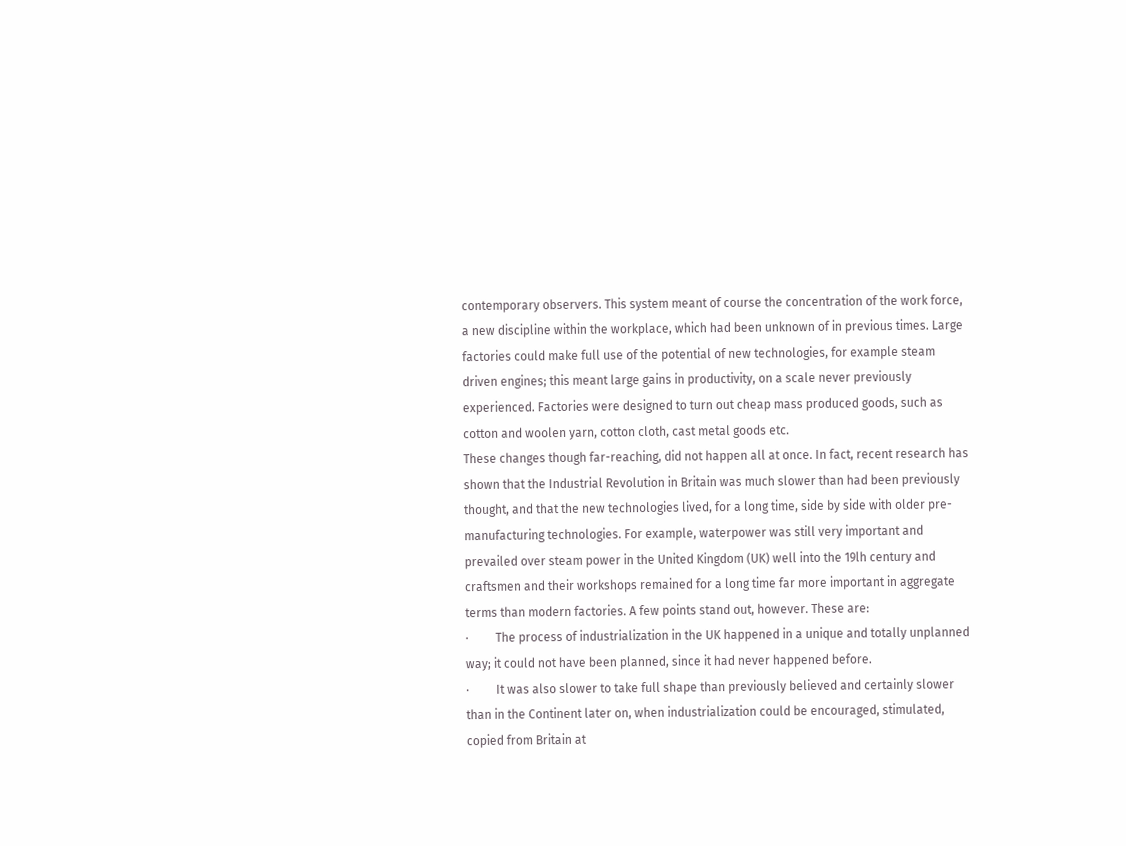contemporary observers. This system meant of course the concentration of the work force, a new discipline within the workplace, which had been unknown of in previous times. Large factories could make full use of the potential of new technologies, for example steam driven engines; this meant large gains in productivity, on a scale never previously experienced. Factories were designed to turn out cheap mass produced goods, such as cotton and woolen yarn, cotton cloth, cast metal goods etc.
These changes though far-reaching, did not happen all at once. In fact, recent research has shown that the Industrial Revolution in Britain was much slower than had been previously thought, and that the new technologies lived, for a long time, side by side with older pre-manufacturing technologies. For example, waterpower was still very important and prevailed over steam power in the United Kingdom (UK) well into the 19lh century and craftsmen and their workshops remained for a long time far more important in aggregate terms than modern factories. A few points stand out, however. These are:
·         The process of industrialization in the UK happened in a unique and totally unplanned way; it could not have been planned, since it had never happened before.
·         It was also slower to take full shape than previously believed and certainly slower than in the Continent later on, when industrialization could be encouraged, stimulated, copied from Britain at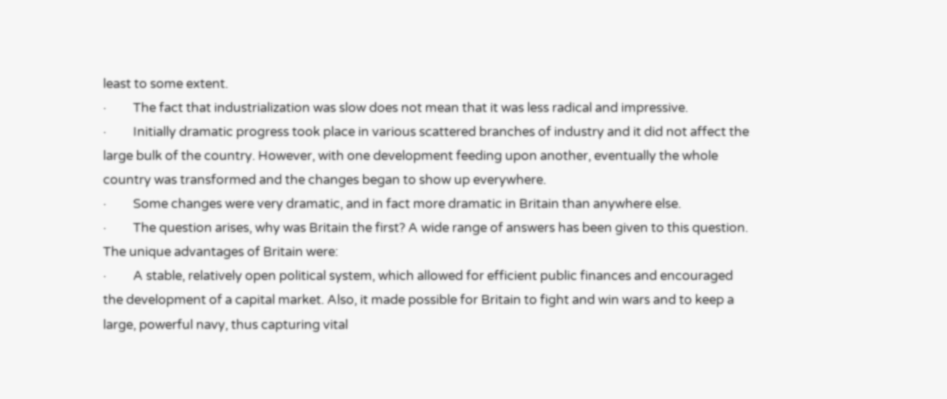least to some extent.
·         The fact that industrialization was slow does not mean that it was less radical and impressive.
·         Initially dramatic progress took place in various scattered branches of industry and it did not affect the large bulk of the country. However, with one development feeding upon another, eventually the whole country was transformed and the changes began to show up everywhere.
·         Some changes were very dramatic, and in fact more dramatic in Britain than anywhere else.
·         The question arises, why was Britain the first? A wide range of answers has been given to this question. The unique advantages of Britain were:
·         A stable, relatively open political system, which allowed for efficient public finances and encouraged the development of a capital market. Also, it made possible for Britain to fight and win wars and to keep a large, powerful navy, thus capturing vital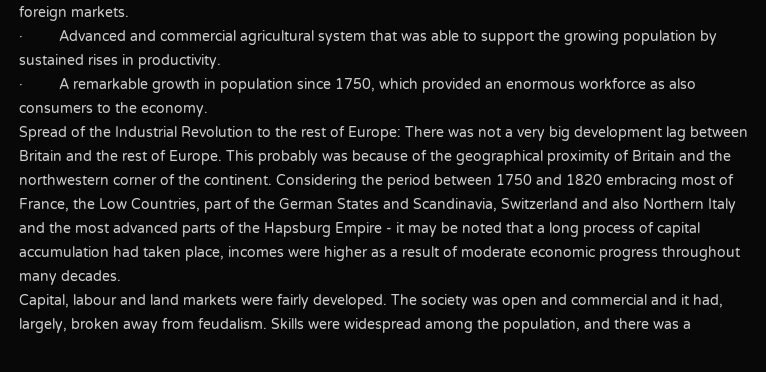foreign markets.
·         Advanced and commercial agricultural system that was able to support the growing population by sustained rises in productivity.
·         A remarkable growth in population since 1750, which provided an enormous workforce as also consumers to the economy.
Spread of the Industrial Revolution to the rest of Europe: There was not a very big development lag between Britain and the rest of Europe. This probably was because of the geographical proximity of Britain and the northwestern corner of the continent. Considering the period between 1750 and 1820 embracing most of France, the Low Countries, part of the German States and Scandinavia, Switzerland and also Northern Italy and the most advanced parts of the Hapsburg Empire - it may be noted that a long process of capital accumulation had taken place, incomes were higher as a result of moderate economic progress throughout many decades.
Capital, labour and land markets were fairly developed. The society was open and commercial and it had, largely, broken away from feudalism. Skills were widespread among the population, and there was a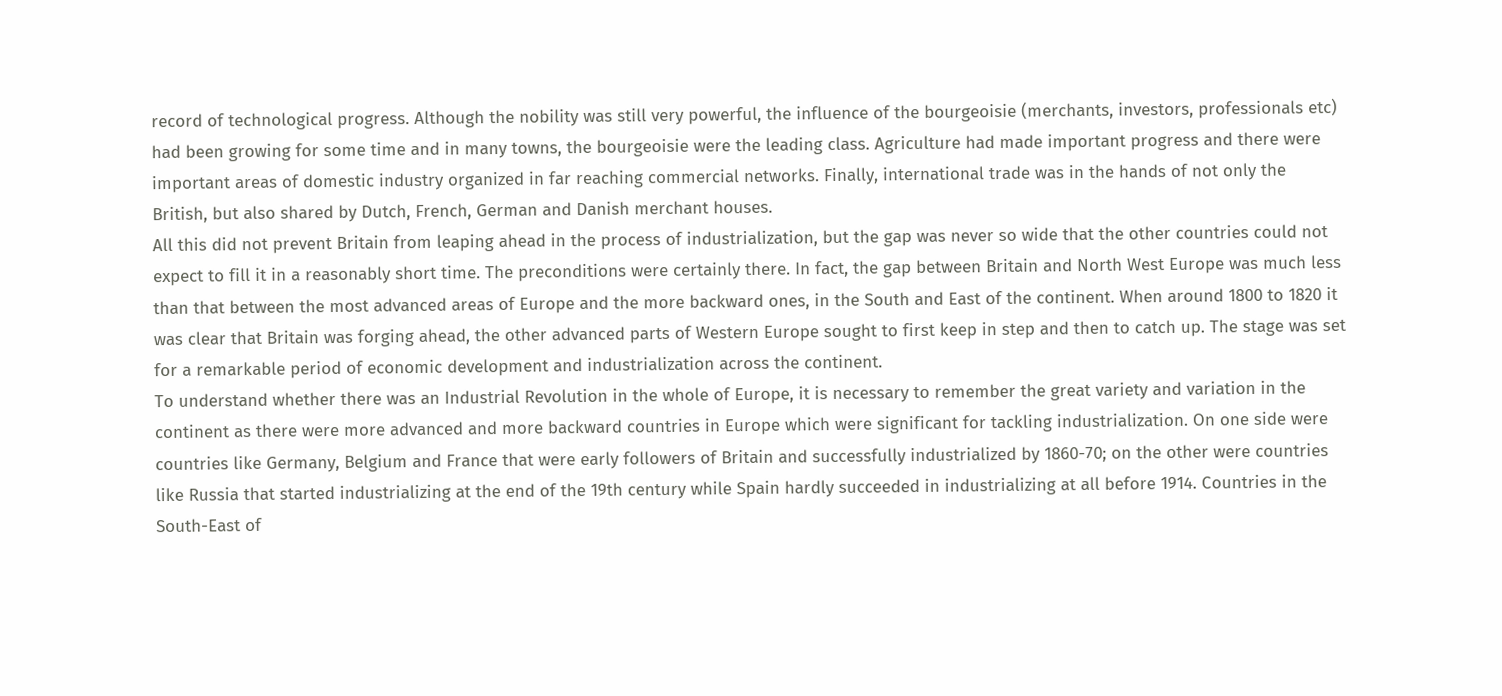record of technological progress. Although the nobility was still very powerful, the influence of the bourgeoisie (merchants, investors, professionals etc) had been growing for some time and in many towns, the bourgeoisie were the leading class. Agriculture had made important progress and there were important areas of domestic industry organized in far reaching commercial networks. Finally, international trade was in the hands of not only the British, but also shared by Dutch, French, German and Danish merchant houses.
All this did not prevent Britain from leaping ahead in the process of industrialization, but the gap was never so wide that the other countries could not expect to fill it in a reasonably short time. The preconditions were certainly there. In fact, the gap between Britain and North West Europe was much less than that between the most advanced areas of Europe and the more backward ones, in the South and East of the continent. When around 1800 to 1820 it was clear that Britain was forging ahead, the other advanced parts of Western Europe sought to first keep in step and then to catch up. The stage was set for a remarkable period of economic development and industrialization across the continent.
To understand whether there was an Industrial Revolution in the whole of Europe, it is necessary to remember the great variety and variation in the continent as there were more advanced and more backward countries in Europe which were significant for tackling industrialization. On one side were countries like Germany, Belgium and France that were early followers of Britain and successfully industrialized by 1860-70; on the other were countries like Russia that started industrializing at the end of the 19th century while Spain hardly succeeded in industrializing at all before 1914. Countries in the South-East of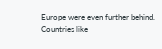Europe were even further behind. Countries like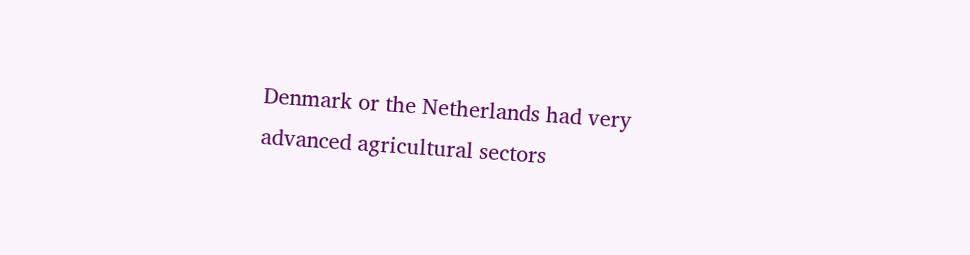Denmark or the Netherlands had very advanced agricultural sectors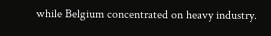while Belgium concentrated on heavy industry.